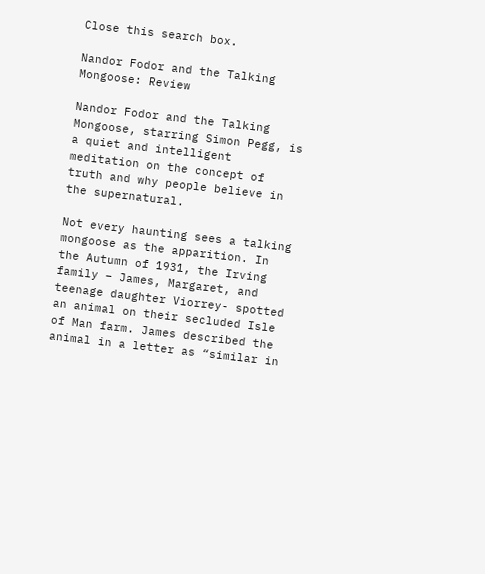Close this search box.

Nandor Fodor and the Talking Mongoose: Review

Nandor Fodor and the Talking Mongoose, starring Simon Pegg, is a quiet and intelligent meditation on the concept of truth and why people believe in the supernatural.

Not every haunting sees a talking mongoose as the apparition. In the Autumn of 1931, the Irving family – James, Margaret, and teenage daughter Viorrey- spotted an animal on their secluded Isle of Man farm. James described the animal in a letter as “similar in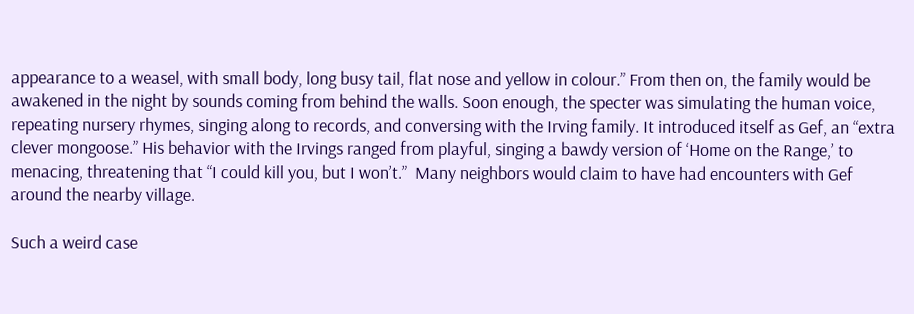appearance to a weasel, with small body, long busy tail, flat nose and yellow in colour.” From then on, the family would be awakened in the night by sounds coming from behind the walls. Soon enough, the specter was simulating the human voice, repeating nursery rhymes, singing along to records, and conversing with the Irving family. It introduced itself as Gef, an “extra clever mongoose.” His behavior with the Irvings ranged from playful, singing a bawdy version of ‘Home on the Range,’ to menacing, threatening that “I could kill you, but I won’t.”  Many neighbors would claim to have had encounters with Gef around the nearby village.

Such a weird case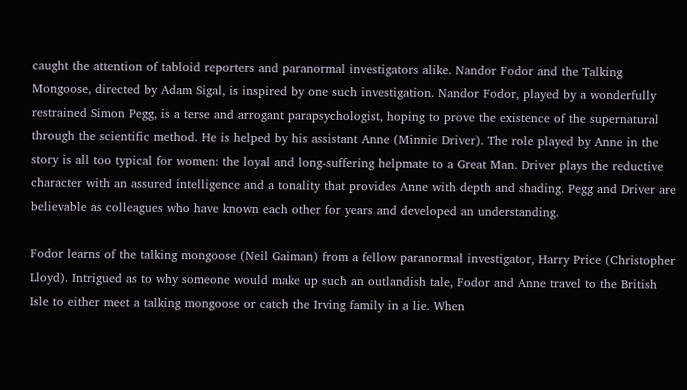caught the attention of tabloid reporters and paranormal investigators alike. Nandor Fodor and the Talking Mongoose, directed by Adam Sigal, is inspired by one such investigation. Nandor Fodor, played by a wonderfully restrained Simon Pegg, is a terse and arrogant parapsychologist, hoping to prove the existence of the supernatural through the scientific method. He is helped by his assistant Anne (Minnie Driver). The role played by Anne in the story is all too typical for women: the loyal and long-suffering helpmate to a Great Man. Driver plays the reductive character with an assured intelligence and a tonality that provides Anne with depth and shading. Pegg and Driver are believable as colleagues who have known each other for years and developed an understanding.

Fodor learns of the talking mongoose (Neil Gaiman) from a fellow paranormal investigator, Harry Price (Christopher Lloyd). Intrigued as to why someone would make up such an outlandish tale, Fodor and Anne travel to the British Isle to either meet a talking mongoose or catch the Irving family in a lie. When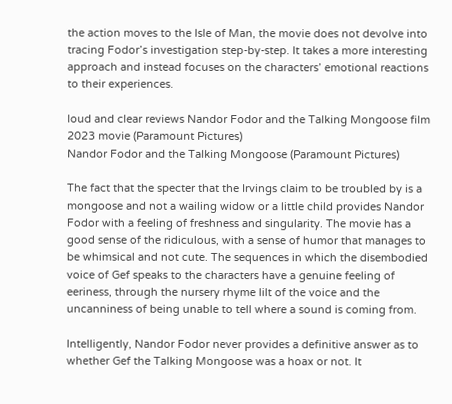the action moves to the Isle of Man, the movie does not devolve into tracing Fodor’s investigation step-by-step. It takes a more interesting approach and instead focuses on the characters’ emotional reactions to their experiences.

loud and clear reviews Nandor Fodor and the Talking Mongoose film 2023 movie (Paramount Pictures)
Nandor Fodor and the Talking Mongoose (Paramount Pictures)

The fact that the specter that the Irvings claim to be troubled by is a mongoose and not a wailing widow or a little child provides Nandor Fodor with a feeling of freshness and singularity. The movie has a good sense of the ridiculous, with a sense of humor that manages to be whimsical and not cute. The sequences in which the disembodied voice of Gef speaks to the characters have a genuine feeling of eeriness, through the nursery rhyme lilt of the voice and the uncanniness of being unable to tell where a sound is coming from.

Intelligently, Nandor Fodor never provides a definitive answer as to whether Gef the Talking Mongoose was a hoax or not. It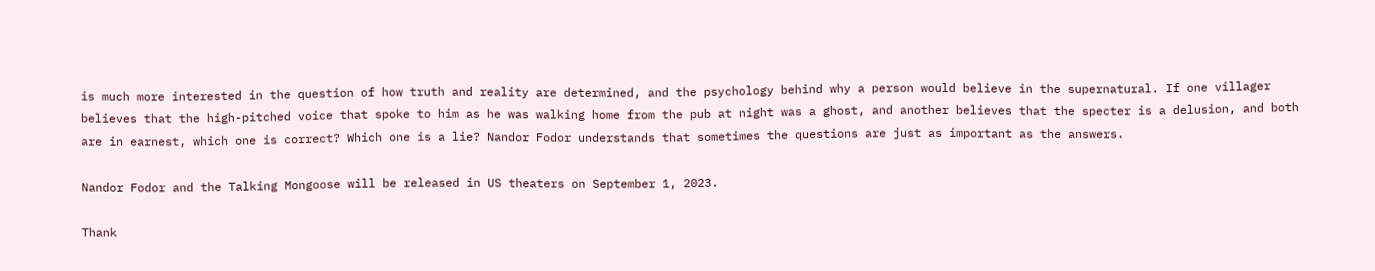is much more interested in the question of how truth and reality are determined, and the psychology behind why a person would believe in the supernatural. If one villager believes that the high-pitched voice that spoke to him as he was walking home from the pub at night was a ghost, and another believes that the specter is a delusion, and both are in earnest, which one is correct? Which one is a lie? Nandor Fodor understands that sometimes the questions are just as important as the answers.

Nandor Fodor and the Talking Mongoose will be released in US theaters on September 1, 2023.

Thank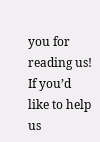you for reading us! If you’d like to help us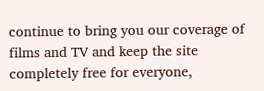continue to bring you our coverage of films and TV and keep the site completely free for everyone,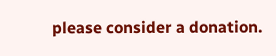please consider a donation.